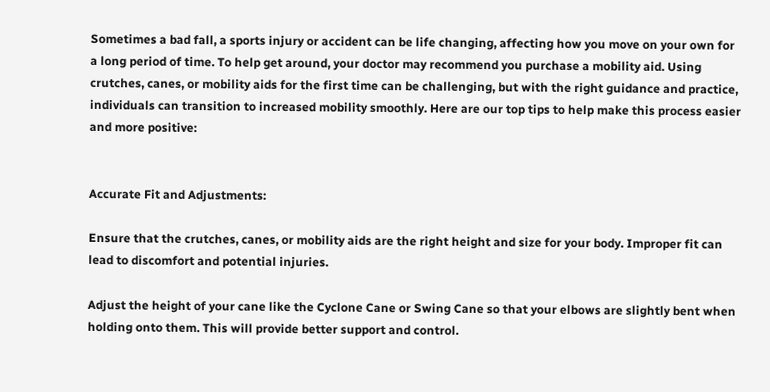Sometimes a bad fall, a sports injury or accident can be life changing, affecting how you move on your own for a long period of time. To help get around, your doctor may recommend you purchase a mobility aid. Using crutches, canes, or mobility aids for the first time can be challenging, but with the right guidance and practice, individuals can transition to increased mobility smoothly. Here are our top tips to help make this process easier and more positive:


Accurate Fit and Adjustments:

Ensure that the crutches, canes, or mobility aids are the right height and size for your body. Improper fit can lead to discomfort and potential injuries.

Adjust the height of your cane like the Cyclone Cane or Swing Cane so that your elbows are slightly bent when holding onto them. This will provide better support and control.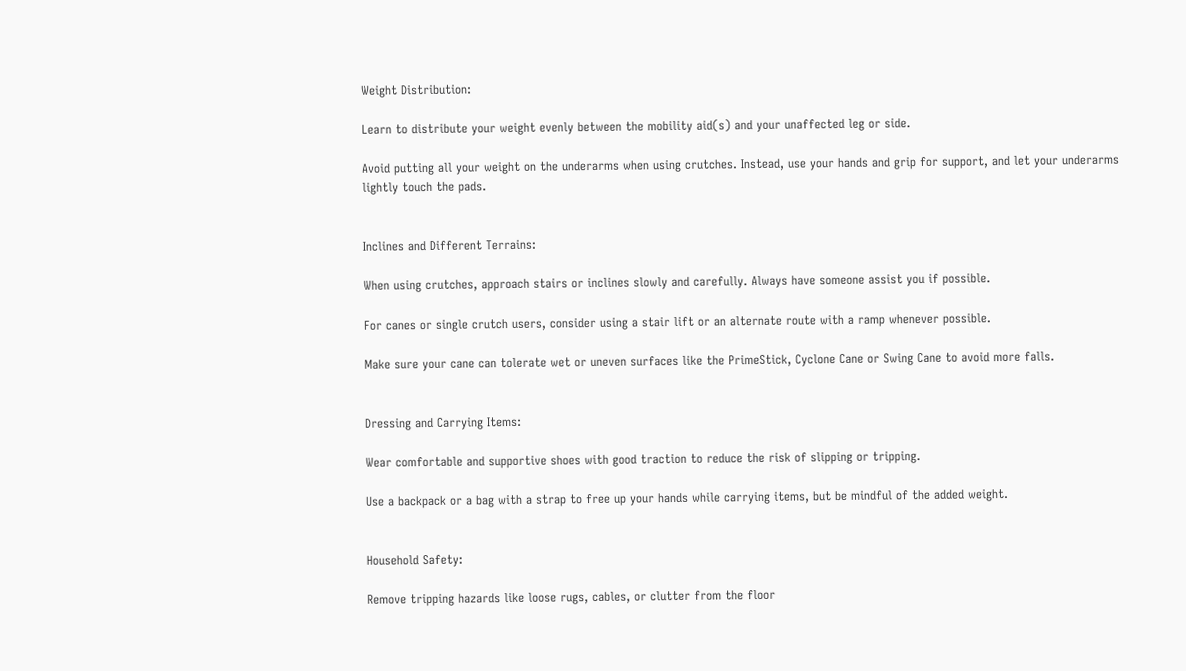Weight Distribution:

Learn to distribute your weight evenly between the mobility aid(s) and your unaffected leg or side.

Avoid putting all your weight on the underarms when using crutches. Instead, use your hands and grip for support, and let your underarms lightly touch the pads.


Inclines and Different Terrains:

When using crutches, approach stairs or inclines slowly and carefully. Always have someone assist you if possible.

For canes or single crutch users, consider using a stair lift or an alternate route with a ramp whenever possible.

Make sure your cane can tolerate wet or uneven surfaces like the PrimeStick, Cyclone Cane or Swing Cane to avoid more falls.


Dressing and Carrying Items:

Wear comfortable and supportive shoes with good traction to reduce the risk of slipping or tripping.

Use a backpack or a bag with a strap to free up your hands while carrying items, but be mindful of the added weight.


Household Safety:

Remove tripping hazards like loose rugs, cables, or clutter from the floor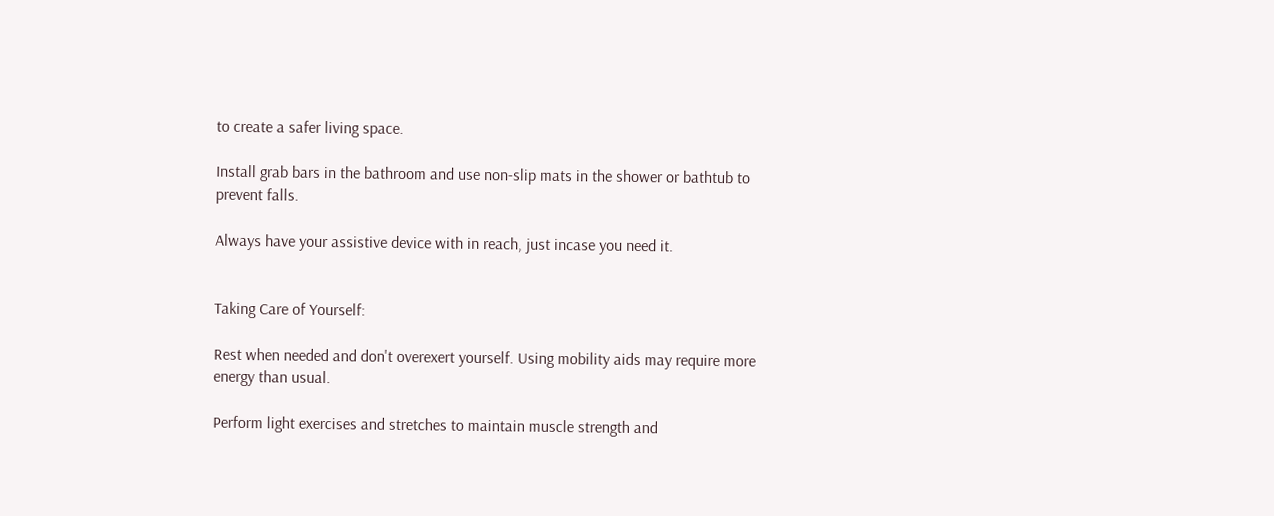to create a safer living space.

Install grab bars in the bathroom and use non-slip mats in the shower or bathtub to prevent falls.

Always have your assistive device with in reach, just incase you need it.


Taking Care of Yourself:

Rest when needed and don't overexert yourself. Using mobility aids may require more energy than usual.

Perform light exercises and stretches to maintain muscle strength and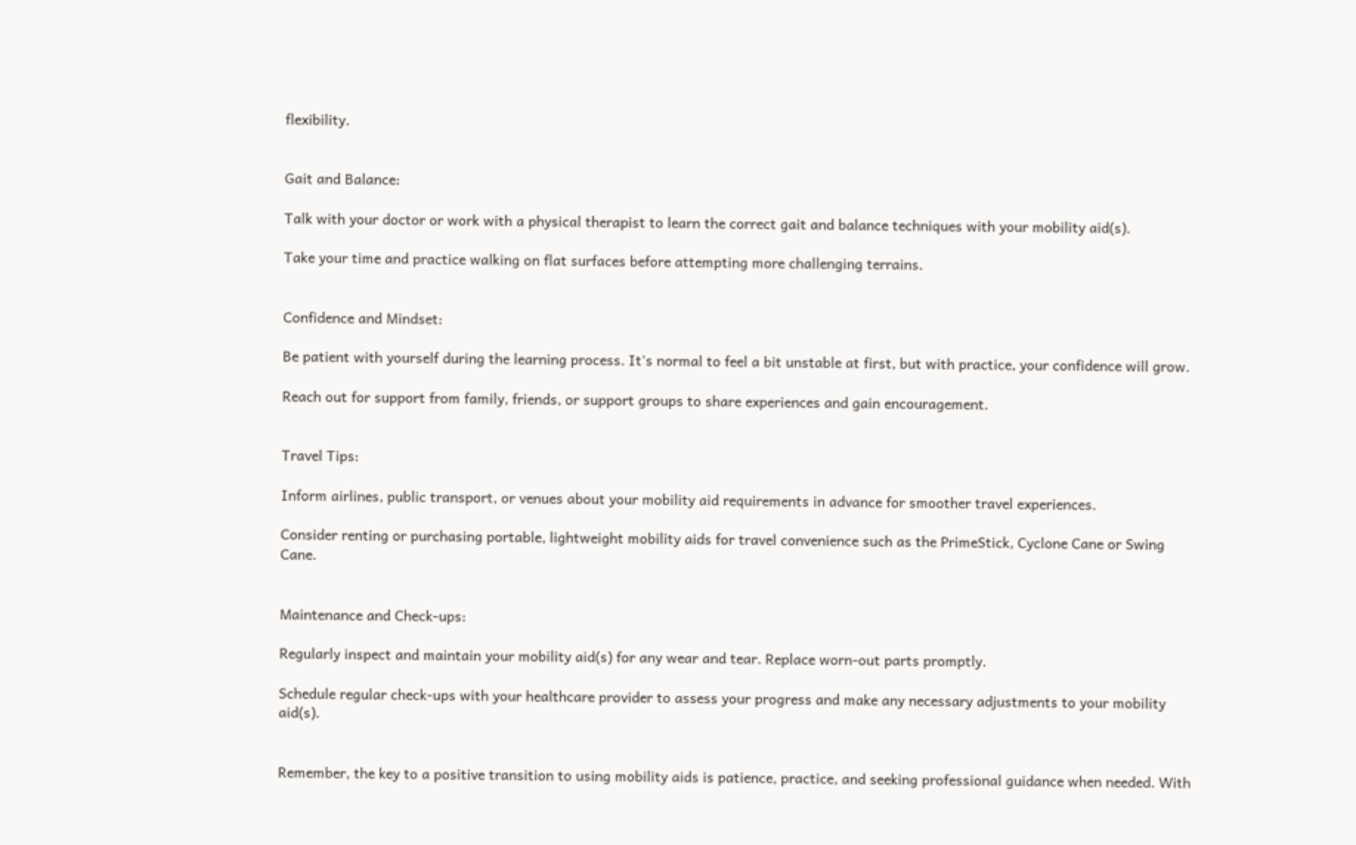flexibility.


Gait and Balance:

Talk with your doctor or work with a physical therapist to learn the correct gait and balance techniques with your mobility aid(s).

Take your time and practice walking on flat surfaces before attempting more challenging terrains.


Confidence and Mindset:

Be patient with yourself during the learning process. It's normal to feel a bit unstable at first, but with practice, your confidence will grow.

Reach out for support from family, friends, or support groups to share experiences and gain encouragement.


Travel Tips:

Inform airlines, public transport, or venues about your mobility aid requirements in advance for smoother travel experiences.

Consider renting or purchasing portable, lightweight mobility aids for travel convenience such as the PrimeStick, Cyclone Cane or Swing Cane.


Maintenance and Check-ups:

Regularly inspect and maintain your mobility aid(s) for any wear and tear. Replace worn-out parts promptly.

Schedule regular check-ups with your healthcare provider to assess your progress and make any necessary adjustments to your mobility aid(s).


Remember, the key to a positive transition to using mobility aids is patience, practice, and seeking professional guidance when needed. With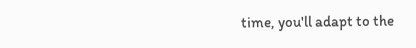time, you'll adapt to the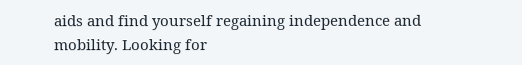aids and find yourself regaining independence and mobility. Looking for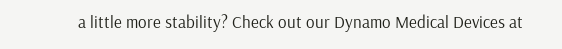a little more stability? Check out our Dynamo Medical Devices at